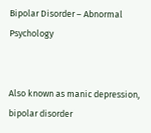Bipolar Disorder – Abnormal Psychology


Also known as manic depression, bipolar disorder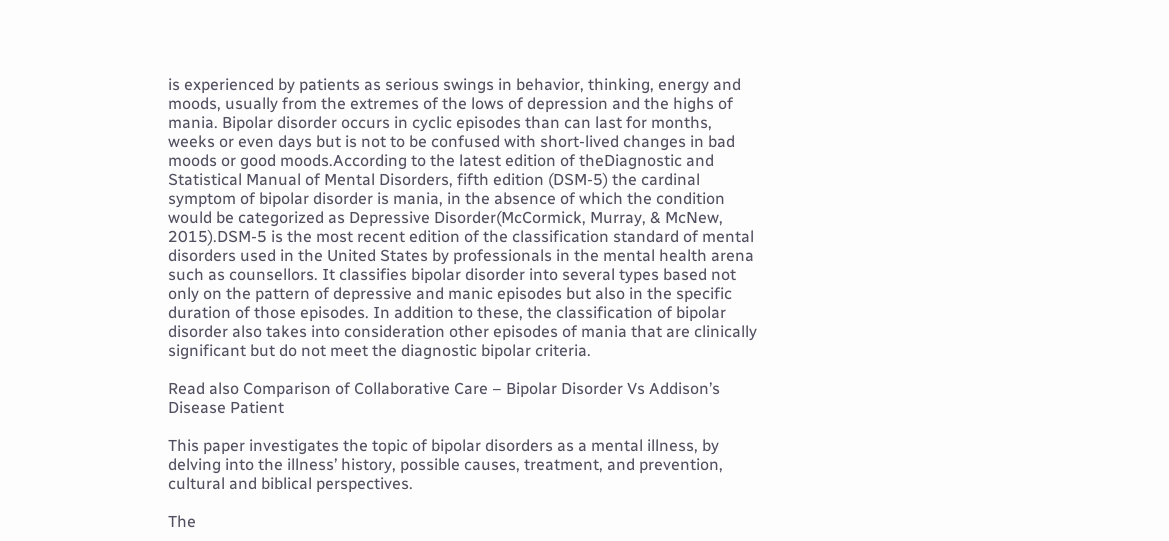is experienced by patients as serious swings in behavior, thinking, energy and moods, usually from the extremes of the lows of depression and the highs of mania. Bipolar disorder occurs in cyclic episodes than can last for months, weeks or even days but is not to be confused with short-lived changes in bad moods or good moods.According to the latest edition of theDiagnostic and Statistical Manual of Mental Disorders, fifth edition (DSM-5) the cardinal symptom of bipolar disorder is mania, in the absence of which the condition would be categorized as Depressive Disorder(McCormick, Murray, & McNew, 2015).DSM-5 is the most recent edition of the classification standard of mental disorders used in the United States by professionals in the mental health arena such as counsellors. It classifies bipolar disorder into several types based not only on the pattern of depressive and manic episodes but also in the specific duration of those episodes. In addition to these, the classification of bipolar disorder also takes into consideration other episodes of mania that are clinically significant but do not meet the diagnostic bipolar criteria.

Read also Comparison of Collaborative Care – Bipolar Disorder Vs Addison’s Disease Patient

This paper investigates the topic of bipolar disorders as a mental illness, by delving into the illness’ history, possible causes, treatment, and prevention, cultural and biblical perspectives.

The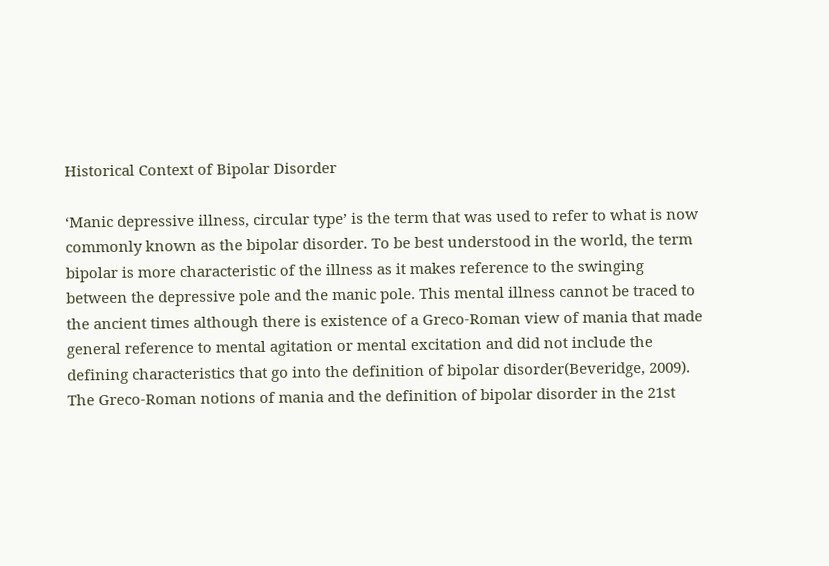Historical Context of Bipolar Disorder

‘Manic depressive illness, circular type’ is the term that was used to refer to what is now commonly known as the bipolar disorder. To be best understood in the world, the term bipolar is more characteristic of the illness as it makes reference to the swinging between the depressive pole and the manic pole. This mental illness cannot be traced to the ancient times although there is existence of a Greco-Roman view of mania that made general reference to mental agitation or mental excitation and did not include the defining characteristics that go into the definition of bipolar disorder(Beveridge, 2009). The Greco-Roman notions of mania and the definition of bipolar disorder in the 21st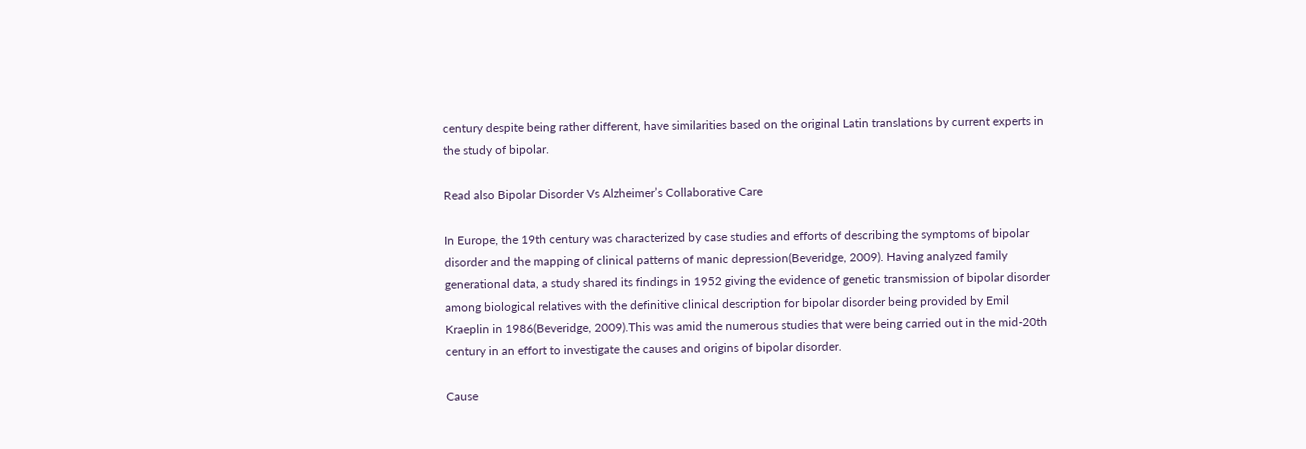century despite being rather different, have similarities based on the original Latin translations by current experts in the study of bipolar.

Read also Bipolar Disorder Vs Alzheimer’s Collaborative Care

In Europe, the 19th century was characterized by case studies and efforts of describing the symptoms of bipolar disorder and the mapping of clinical patterns of manic depression(Beveridge, 2009). Having analyzed family generational data, a study shared its findings in 1952 giving the evidence of genetic transmission of bipolar disorder among biological relatives with the definitive clinical description for bipolar disorder being provided by Emil Kraeplin in 1986(Beveridge, 2009).This was amid the numerous studies that were being carried out in the mid-20th century in an effort to investigate the causes and origins of bipolar disorder.

Cause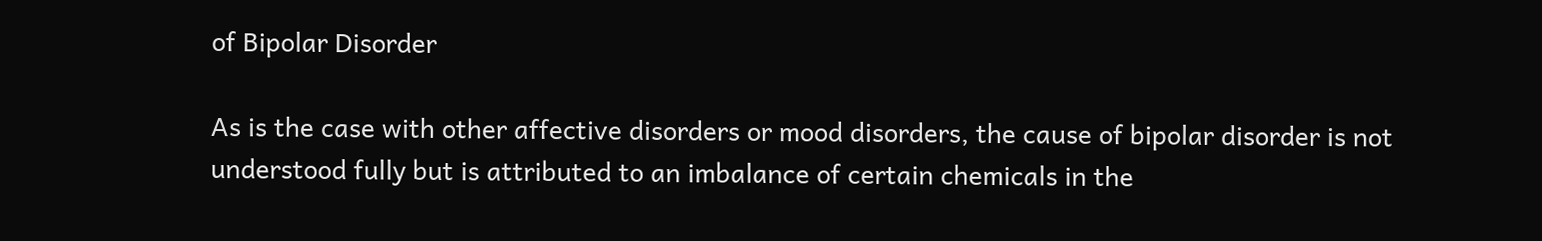of Bipolar Disorder

As is the case with other affective disorders or mood disorders, the cause of bipolar disorder is not understood fully but is attributed to an imbalance of certain chemicals in the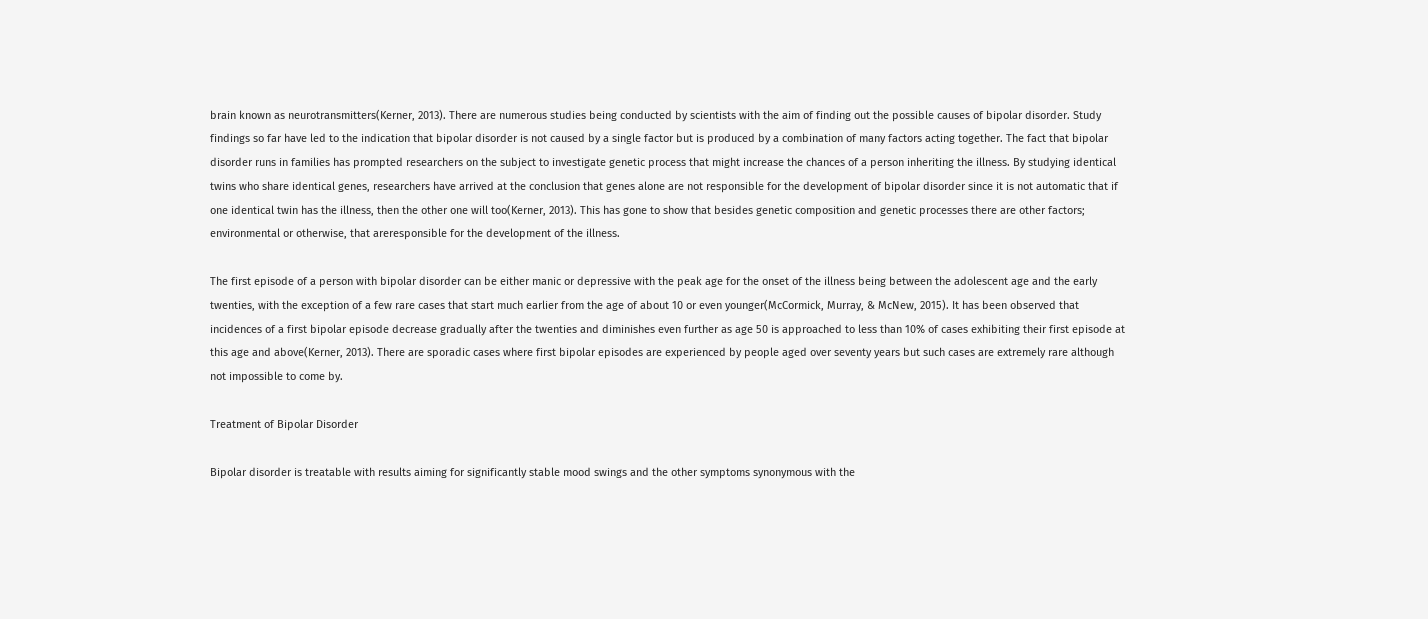brain known as neurotransmitters(Kerner, 2013). There are numerous studies being conducted by scientists with the aim of finding out the possible causes of bipolar disorder. Study findings so far have led to the indication that bipolar disorder is not caused by a single factor but is produced by a combination of many factors acting together. The fact that bipolar disorder runs in families has prompted researchers on the subject to investigate genetic process that might increase the chances of a person inheriting the illness. By studying identical twins who share identical genes, researchers have arrived at the conclusion that genes alone are not responsible for the development of bipolar disorder since it is not automatic that if one identical twin has the illness, then the other one will too(Kerner, 2013). This has gone to show that besides genetic composition and genetic processes there are other factors; environmental or otherwise, that areresponsible for the development of the illness.

The first episode of a person with bipolar disorder can be either manic or depressive with the peak age for the onset of the illness being between the adolescent age and the early twenties, with the exception of a few rare cases that start much earlier from the age of about 10 or even younger(McCormick, Murray, & McNew, 2015). It has been observed that incidences of a first bipolar episode decrease gradually after the twenties and diminishes even further as age 50 is approached to less than 10% of cases exhibiting their first episode at this age and above(Kerner, 2013). There are sporadic cases where first bipolar episodes are experienced by people aged over seventy years but such cases are extremely rare although not impossible to come by.

Treatment of Bipolar Disorder

Bipolar disorder is treatable with results aiming for significantly stable mood swings and the other symptoms synonymous with the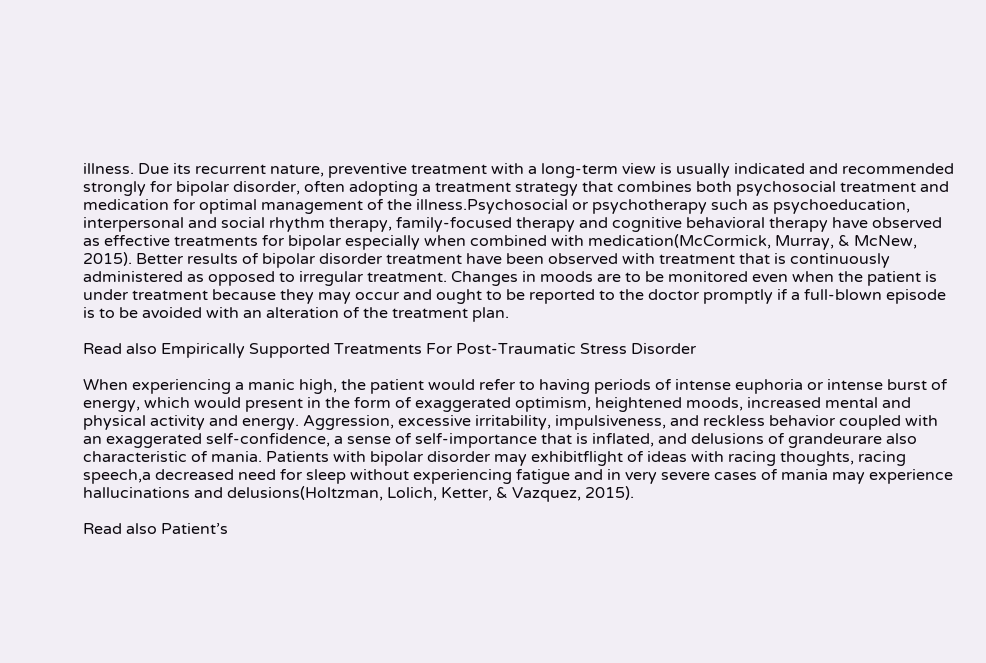illness. Due its recurrent nature, preventive treatment with a long-term view is usually indicated and recommended strongly for bipolar disorder, often adopting a treatment strategy that combines both psychosocial treatment and medication for optimal management of the illness.Psychosocial or psychotherapy such as psychoeducation, interpersonal and social rhythm therapy, family-focused therapy and cognitive behavioral therapy have observed as effective treatments for bipolar especially when combined with medication(McCormick, Murray, & McNew, 2015). Better results of bipolar disorder treatment have been observed with treatment that is continuously administered as opposed to irregular treatment. Changes in moods are to be monitored even when the patient is under treatment because they may occur and ought to be reported to the doctor promptly if a full-blown episode is to be avoided with an alteration of the treatment plan.

Read also Empirically Supported Treatments For Post-Traumatic Stress Disorder

When experiencing a manic high, the patient would refer to having periods of intense euphoria or intense burst of energy, which would present in the form of exaggerated optimism, heightened moods, increased mental and physical activity and energy. Aggression, excessive irritability, impulsiveness, and reckless behavior coupled with an exaggerated self-confidence, a sense of self-importance that is inflated, and delusions of grandeurare also characteristic of mania. Patients with bipolar disorder may exhibitflight of ideas with racing thoughts, racing speech,a decreased need for sleep without experiencing fatigue and in very severe cases of mania may experience hallucinations and delusions(Holtzman, Lolich, Ketter, & Vazquez, 2015).

Read also Patient’s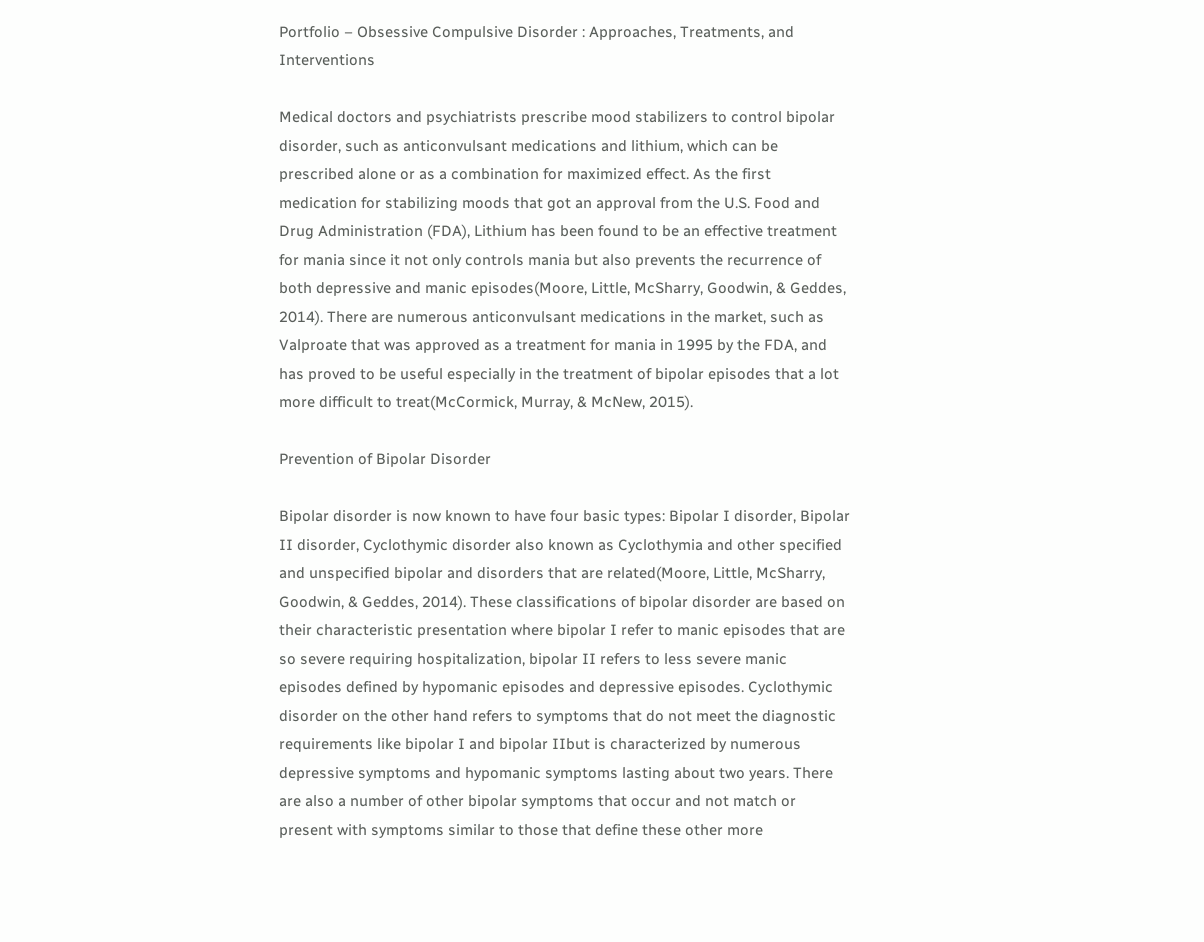Portfolio – Obsessive Compulsive Disorder : Approaches, Treatments, and Interventions

Medical doctors and psychiatrists prescribe mood stabilizers to control bipolar disorder, such as anticonvulsant medications and lithium, which can be prescribed alone or as a combination for maximized effect. As the first medication for stabilizing moods that got an approval from the U.S. Food and Drug Administration (FDA), Lithium has been found to be an effective treatment for mania since it not only controls mania but also prevents the recurrence of both depressive and manic episodes(Moore, Little, McSharry, Goodwin, & Geddes, 2014). There are numerous anticonvulsant medications in the market, such as Valproate that was approved as a treatment for mania in 1995 by the FDA, and has proved to be useful especially in the treatment of bipolar episodes that a lot more difficult to treat(McCormick, Murray, & McNew, 2015).

Prevention of Bipolar Disorder

Bipolar disorder is now known to have four basic types: Bipolar I disorder, Bipolar II disorder, Cyclothymic disorder also known as Cyclothymia and other specified and unspecified bipolar and disorders that are related(Moore, Little, McSharry, Goodwin, & Geddes, 2014). These classifications of bipolar disorder are based on their characteristic presentation where bipolar I refer to manic episodes that are so severe requiring hospitalization, bipolar II refers to less severe manic episodes defined by hypomanic episodes and depressive episodes. Cyclothymic disorder on the other hand refers to symptoms that do not meet the diagnostic requirements like bipolar I and bipolar IIbut is characterized by numerous depressive symptoms and hypomanic symptoms lasting about two years. There are also a number of other bipolar symptoms that occur and not match or present with symptoms similar to those that define these other more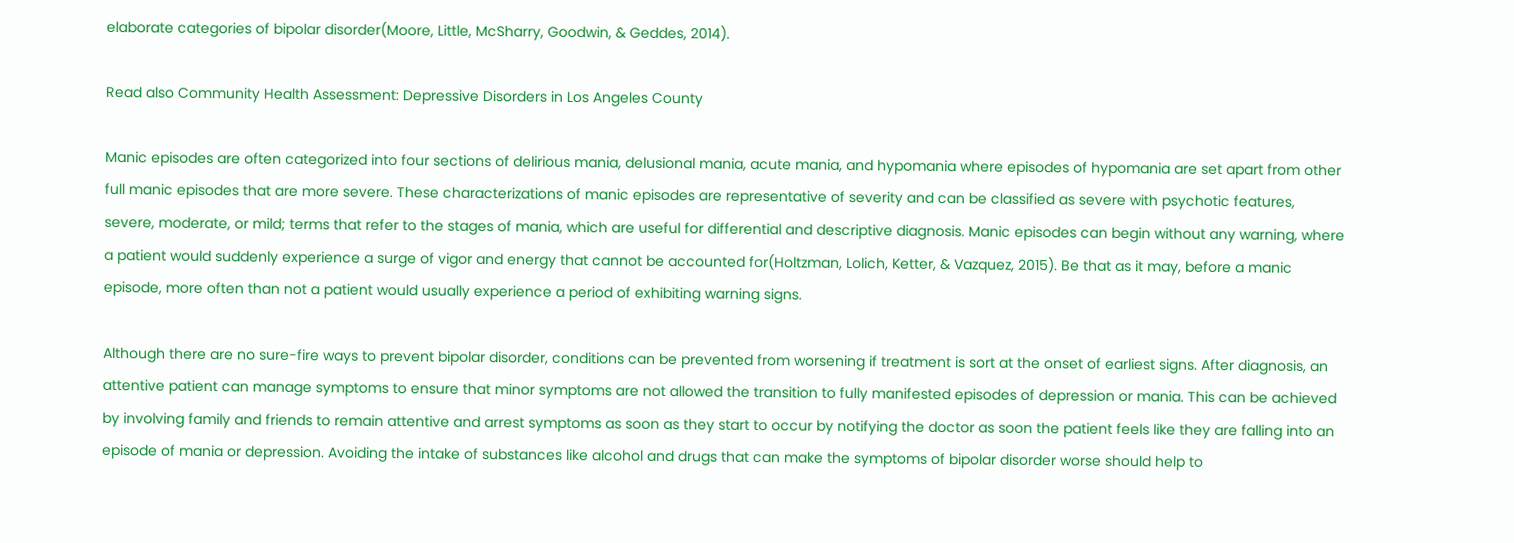elaborate categories of bipolar disorder(Moore, Little, McSharry, Goodwin, & Geddes, 2014).

Read also Community Health Assessment: Depressive Disorders in Los Angeles County

Manic episodes are often categorized into four sections of delirious mania, delusional mania, acute mania, and hypomania where episodes of hypomania are set apart from other full manic episodes that are more severe. These characterizations of manic episodes are representative of severity and can be classified as severe with psychotic features, severe, moderate, or mild; terms that refer to the stages of mania, which are useful for differential and descriptive diagnosis. Manic episodes can begin without any warning, where a patient would suddenly experience a surge of vigor and energy that cannot be accounted for(Holtzman, Lolich, Ketter, & Vazquez, 2015). Be that as it may, before a manic episode, more often than not a patient would usually experience a period of exhibiting warning signs.

Although there are no sure-fire ways to prevent bipolar disorder, conditions can be prevented from worsening if treatment is sort at the onset of earliest signs. After diagnosis, an attentive patient can manage symptoms to ensure that minor symptoms are not allowed the transition to fully manifested episodes of depression or mania. This can be achieved by involving family and friends to remain attentive and arrest symptoms as soon as they start to occur by notifying the doctor as soon the patient feels like they are falling into an episode of mania or depression. Avoiding the intake of substances like alcohol and drugs that can make the symptoms of bipolar disorder worse should help to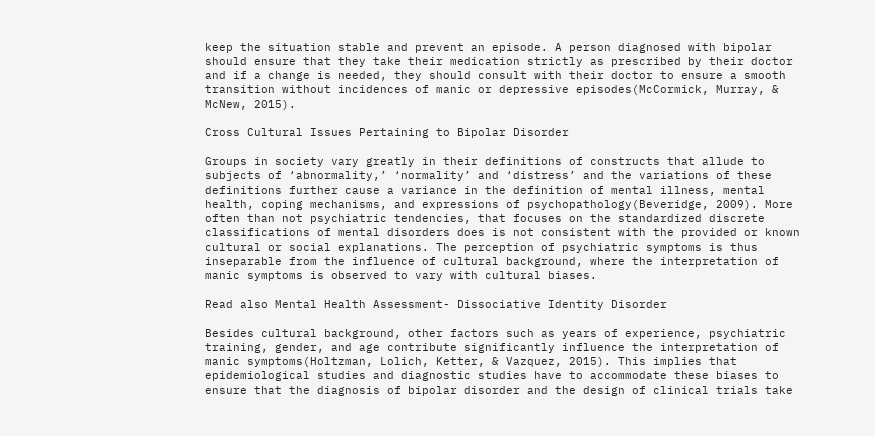keep the situation stable and prevent an episode. A person diagnosed with bipolar should ensure that they take their medication strictly as prescribed by their doctor and if a change is needed, they should consult with their doctor to ensure a smooth transition without incidences of manic or depressive episodes(McCormick, Murray, & McNew, 2015).

Cross Cultural Issues Pertaining to Bipolar Disorder

Groups in society vary greatly in their definitions of constructs that allude to subjects of ‘abnormality,’ ‘normality’ and ‘distress’ and the variations of these definitions further cause a variance in the definition of mental illness, mental health, coping mechanisms, and expressions of psychopathology(Beveridge, 2009). More often than not psychiatric tendencies, that focuses on the standardized discrete classifications of mental disorders does is not consistent with the provided or known cultural or social explanations. The perception of psychiatric symptoms is thus inseparable from the influence of cultural background, where the interpretation of manic symptoms is observed to vary with cultural biases.

Read also Mental Health Assessment- Dissociative Identity Disorder

Besides cultural background, other factors such as years of experience, psychiatric training, gender, and age contribute significantly influence the interpretation of manic symptoms(Holtzman, Lolich, Ketter, & Vazquez, 2015). This implies that epidemiological studies and diagnostic studies have to accommodate these biases to ensure that the diagnosis of bipolar disorder and the design of clinical trials take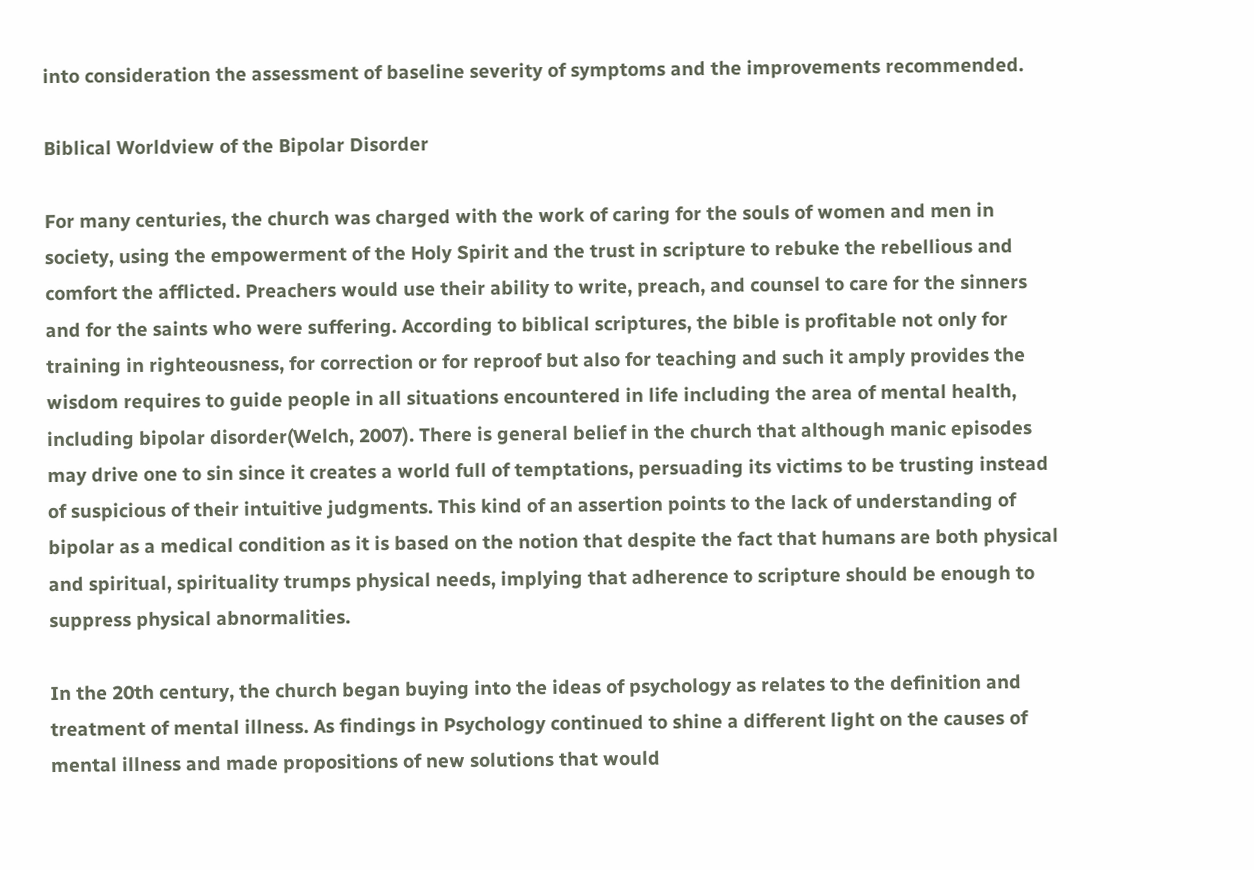into consideration the assessment of baseline severity of symptoms and the improvements recommended.

Biblical Worldview of the Bipolar Disorder

For many centuries, the church was charged with the work of caring for the souls of women and men in society, using the empowerment of the Holy Spirit and the trust in scripture to rebuke the rebellious and comfort the afflicted. Preachers would use their ability to write, preach, and counsel to care for the sinners and for the saints who were suffering. According to biblical scriptures, the bible is profitable not only for training in righteousness, for correction or for reproof but also for teaching and such it amply provides the wisdom requires to guide people in all situations encountered in life including the area of mental health, including bipolar disorder(Welch, 2007). There is general belief in the church that although manic episodes may drive one to sin since it creates a world full of temptations, persuading its victims to be trusting instead of suspicious of their intuitive judgments. This kind of an assertion points to the lack of understanding of bipolar as a medical condition as it is based on the notion that despite the fact that humans are both physical and spiritual, spirituality trumps physical needs, implying that adherence to scripture should be enough to suppress physical abnormalities.

In the 20th century, the church began buying into the ideas of psychology as relates to the definition and treatment of mental illness. As findings in Psychology continued to shine a different light on the causes of mental illness and made propositions of new solutions that would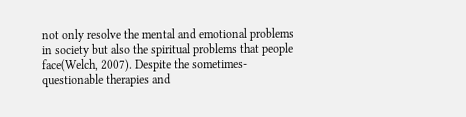not only resolve the mental and emotional problems in society but also the spiritual problems that people face(Welch, 2007). Despite the sometimes-questionable therapies and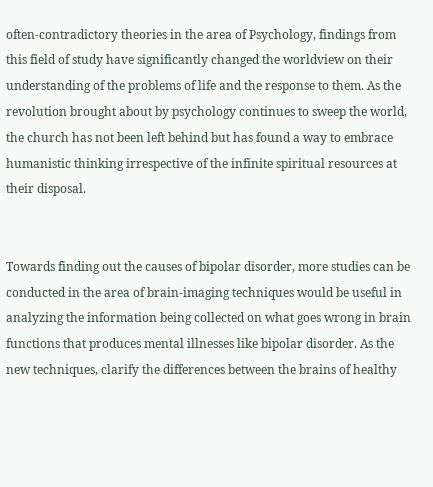often-contradictory theories in the area of Psychology, findings from this field of study have significantly changed the worldview on their understanding of the problems of life and the response to them. As the revolution brought about by psychology continues to sweep the world, the church has not been left behind but has found a way to embrace humanistic thinking irrespective of the infinite spiritual resources at their disposal.


Towards finding out the causes of bipolar disorder, more studies can be conducted in the area of brain-imaging techniques would be useful in analyzing the information being collected on what goes wrong in brain functions that produces mental illnesses like bipolar disorder. As the new techniques, clarify the differences between the brains of healthy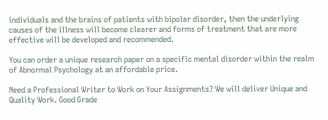individuals and the brains of patients with bipolar disorder, then the underlying causes of the illness will become clearer and forms of treatment that are more effective will be developed and recommended.

You can order a unique research paper on a specific mental disorder within the realm of Abnormal Psychology at an affordable price.

Need a Professional Writer to Work on Your Assignments? We will deliver Unique and Quality Work. Good Grade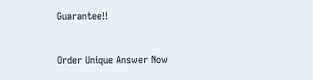Guarantee!!

Order Unique Answer Now